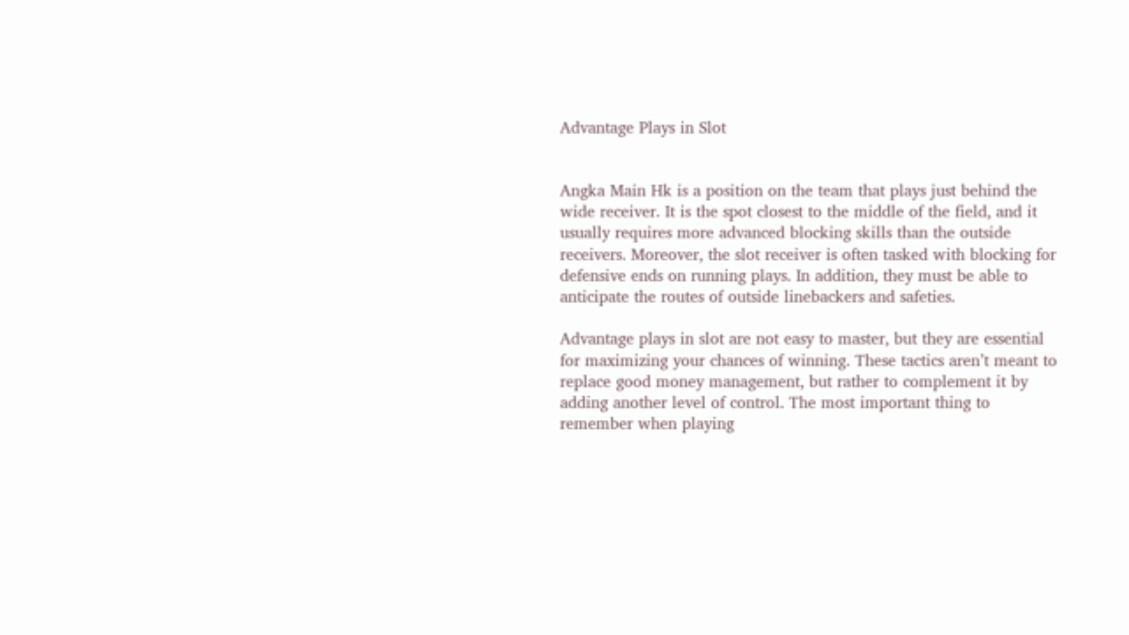Advantage Plays in Slot


Angka Main Hk is a position on the team that plays just behind the wide receiver. It is the spot closest to the middle of the field, and it usually requires more advanced blocking skills than the outside receivers. Moreover, the slot receiver is often tasked with blocking for defensive ends on running plays. In addition, they must be able to anticipate the routes of outside linebackers and safeties.

Advantage plays in slot are not easy to master, but they are essential for maximizing your chances of winning. These tactics aren’t meant to replace good money management, but rather to complement it by adding another level of control. The most important thing to remember when playing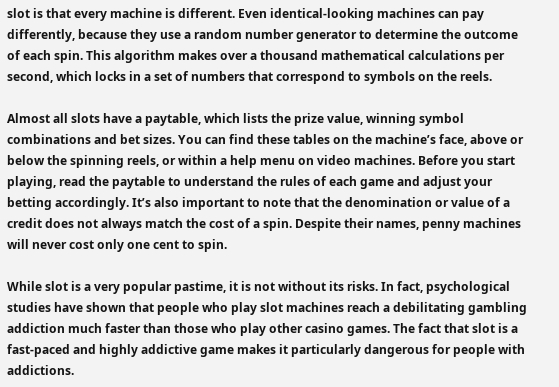slot is that every machine is different. Even identical-looking machines can pay differently, because they use a random number generator to determine the outcome of each spin. This algorithm makes over a thousand mathematical calculations per second, which locks in a set of numbers that correspond to symbols on the reels.

Almost all slots have a paytable, which lists the prize value, winning symbol combinations and bet sizes. You can find these tables on the machine’s face, above or below the spinning reels, or within a help menu on video machines. Before you start playing, read the paytable to understand the rules of each game and adjust your betting accordingly. It’s also important to note that the denomination or value of a credit does not always match the cost of a spin. Despite their names, penny machines will never cost only one cent to spin.

While slot is a very popular pastime, it is not without its risks. In fact, psychological studies have shown that people who play slot machines reach a debilitating gambling addiction much faster than those who play other casino games. The fact that slot is a fast-paced and highly addictive game makes it particularly dangerous for people with addictions.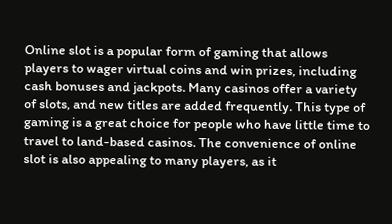Online slot is a popular form of gaming that allows players to wager virtual coins and win prizes, including cash bonuses and jackpots. Many casinos offer a variety of slots, and new titles are added frequently. This type of gaming is a great choice for people who have little time to travel to land-based casinos. The convenience of online slot is also appealing to many players, as it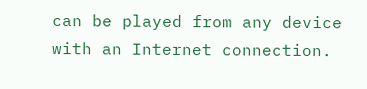can be played from any device with an Internet connection.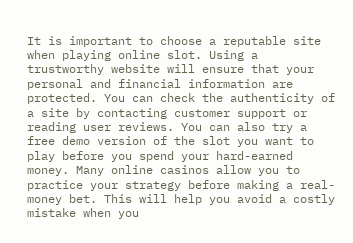It is important to choose a reputable site when playing online slot. Using a trustworthy website will ensure that your personal and financial information are protected. You can check the authenticity of a site by contacting customer support or reading user reviews. You can also try a free demo version of the slot you want to play before you spend your hard-earned money. Many online casinos allow you to practice your strategy before making a real-money bet. This will help you avoid a costly mistake when you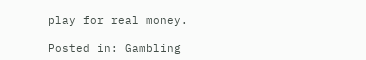play for real money.

Posted in: Gambling